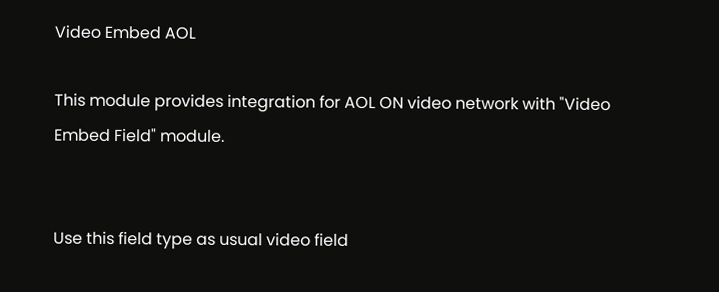Video Embed AOL

This module provides integration for AOL ON video network with "Video Embed Field" module.


Use this field type as usual video field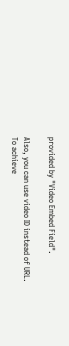provided by "Video Embed Field".

Also, you can use video ID instead of URL.
To achieve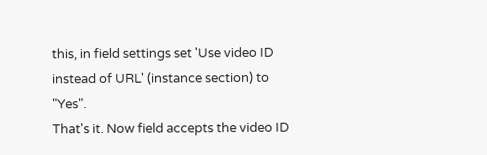this, in field settings set 'Use video ID instead of URL' (instance section) to "Yes".
That's it. Now field accepts the video ID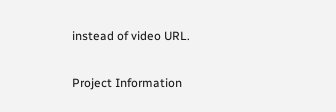instead of video URL.

Project Information